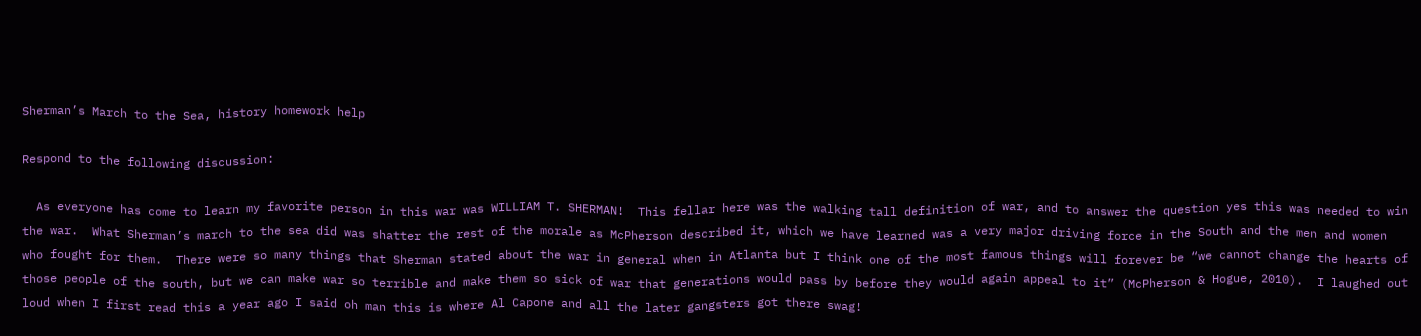Sherman’s March to the Sea, history homework help

Respond to the following discussion:

  As everyone has come to learn my favorite person in this war was WILLIAM T. SHERMAN!  This fellar here was the walking tall definition of war, and to answer the question yes this was needed to win the war.  What Sherman’s march to the sea did was shatter the rest of the morale as McPherson described it, which we have learned was a very major driving force in the South and the men and women who fought for them.  There were so many things that Sherman stated about the war in general when in Atlanta but I think one of the most famous things will forever be “we cannot change the hearts of those people of the south, but we can make war so terrible and make them so sick of war that generations would pass by before they would again appeal to it” (McPherson & Hogue, 2010).  I laughed out loud when I first read this a year ago I said oh man this is where Al Capone and all the later gangsters got there swag!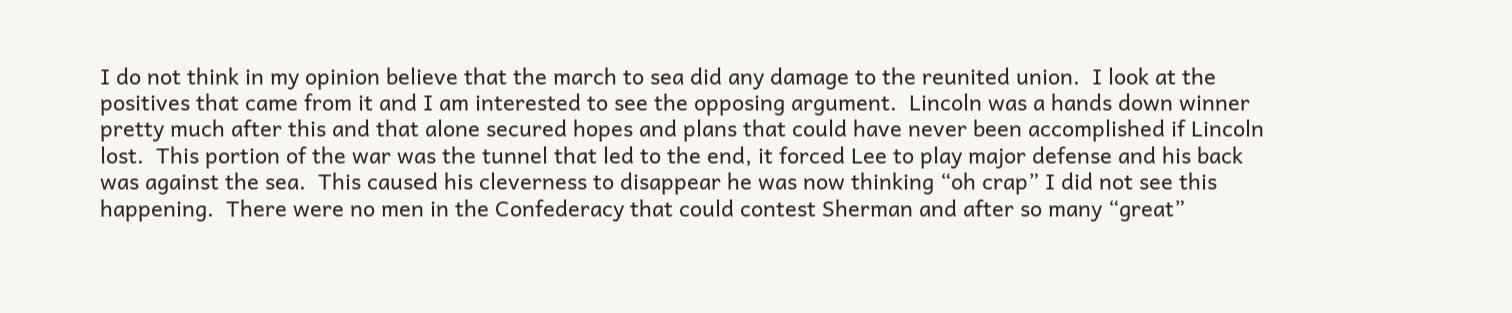I do not think in my opinion believe that the march to sea did any damage to the reunited union.  I look at the positives that came from it and I am interested to see the opposing argument.  Lincoln was a hands down winner pretty much after this and that alone secured hopes and plans that could have never been accomplished if Lincoln lost.  This portion of the war was the tunnel that led to the end, it forced Lee to play major defense and his back was against the sea.  This caused his cleverness to disappear he was now thinking “oh crap” I did not see this happening.  There were no men in the Confederacy that could contest Sherman and after so many “great”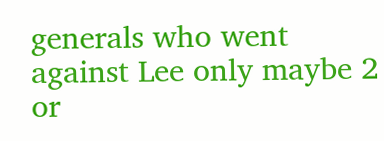generals who went against Lee only maybe 2 or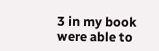3 in my book were able to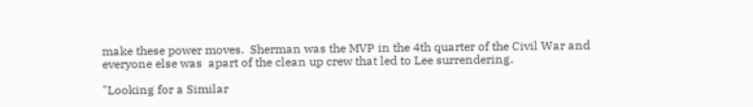make these power moves.  Sherman was the MVP in the 4th quarter of the Civil War and everyone else was  apart of the clean up crew that led to Lee surrendering.

"Looking for a Similar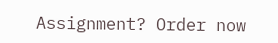Assignment? Order now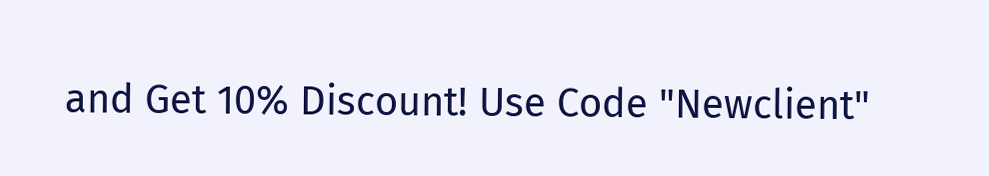and Get 10% Discount! Use Code "Newclient"